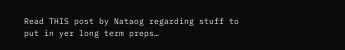Read THIS post by Nataog regarding stuff to put in yer long term preps…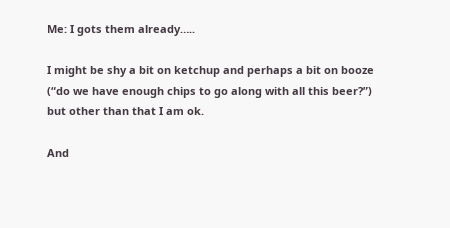Me: I gots them already…..

I might be shy a bit on ketchup and perhaps a bit on booze (“do we have enough chips to go along with all this beer?”)  but other than that I am ok.

And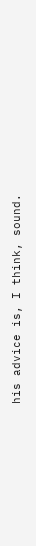his advice is, I think, sound.